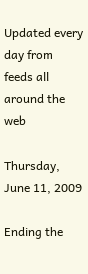Updated every day from feeds all around the web

Thursday, June 11, 2009

Ending the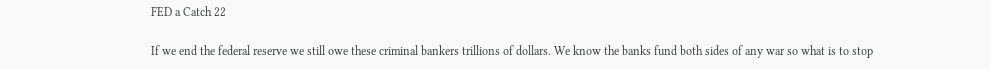FED a Catch 22

If we end the federal reserve we still owe these criminal bankers trillions of dollars. We know the banks fund both sides of any war so what is to stop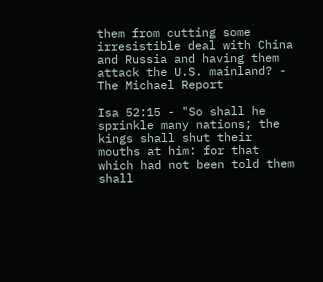them from cutting some irresistible deal with China and Russia and having them attack the U.S. mainland? - The Michael Report

Isa 52:15 - "So shall he sprinkle many nations; the kings shall shut their mouths at him: for that which had not been told them shall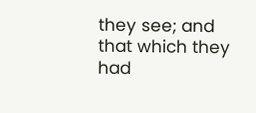they see; and that which they had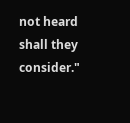not heard shall they consider."